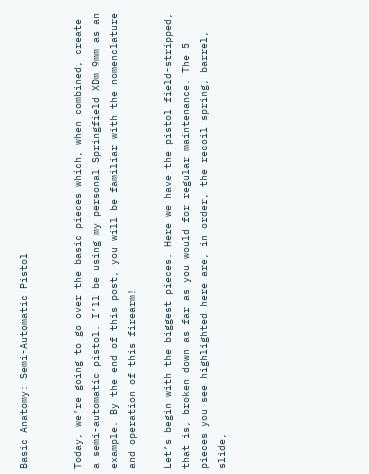Basic Anatomy: Semi-Automatic Pistol


Today, we’re going to go over the basic pieces which, when combined, create a semi-automatic pistol. I’ll be using my personal Springfield XDm 9mm as an example. By the end of this post, you will be familiar with the nomenclature and operation of this firearm!

Let’s begin with the biggest pieces. Here we have the pistol field-stripped, that is, broken down as far as you would for regular maintenance. The 5 pieces you see highlighted here are, in order, the recoil spring, barrel, slide,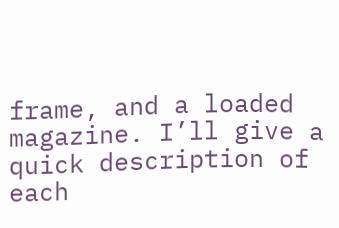frame, and a loaded magazine. I’ll give a quick description of each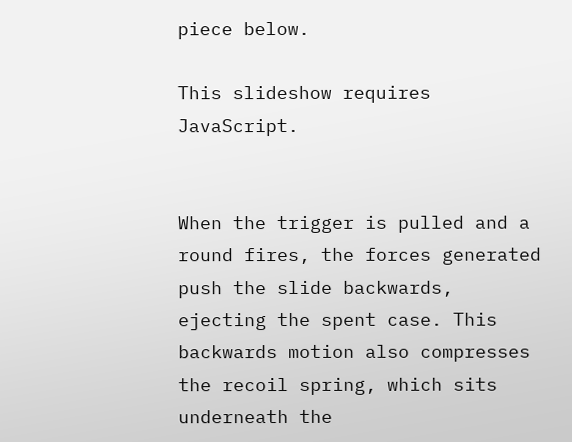piece below.

This slideshow requires JavaScript.


When the trigger is pulled and a round fires, the forces generated push the slide backwards, ejecting the spent case. This backwards motion also compresses the recoil spring, which sits underneath the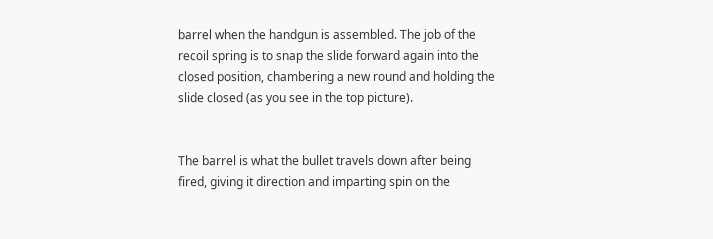barrel when the handgun is assembled. The job of the recoil spring is to snap the slide forward again into the closed position, chambering a new round and holding the slide closed (as you see in the top picture).


The barrel is what the bullet travels down after being fired, giving it direction and imparting spin on the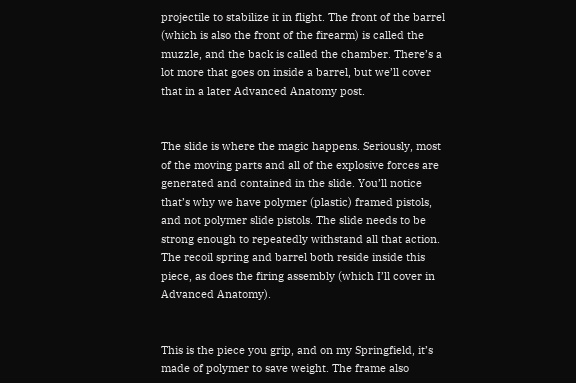projectile to stabilize it in flight. The front of the barrel (which is also the front of the firearm) is called the muzzle, and the back is called the chamber. There’s a lot more that goes on inside a barrel, but we’ll cover that in a later Advanced Anatomy post.


The slide is where the magic happens. Seriously, most of the moving parts and all of the explosive forces are generated and contained in the slide. You’ll notice that’s why we have polymer (plastic) framed pistols, and not polymer slide pistols. The slide needs to be strong enough to repeatedly withstand all that action. The recoil spring and barrel both reside inside this piece, as does the firing assembly (which I’ll cover in Advanced Anatomy).


This is the piece you grip, and on my Springfield, it’s made of polymer to save weight. The frame also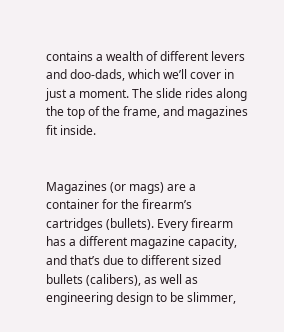contains a wealth of different levers and doo-dads, which we’ll cover in just a moment. The slide rides along the top of the frame, and magazines fit inside.


Magazines (or mags) are a container for the firearm’s cartridges (bullets). Every firearm has a different magazine capacity, and that’s due to different sized bullets (calibers), as well as engineering design to be slimmer,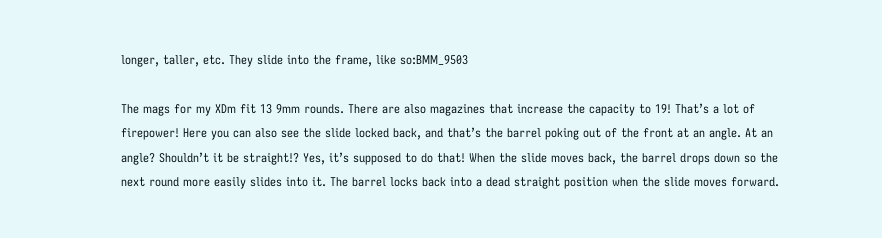longer, taller, etc. They slide into the frame, like so:BMM_9503

The mags for my XDm fit 13 9mm rounds. There are also magazines that increase the capacity to 19! That’s a lot of firepower! Here you can also see the slide locked back, and that’s the barrel poking out of the front at an angle. At an angle? Shouldn’t it be straight!? Yes, it’s supposed to do that! When the slide moves back, the barrel drops down so the next round more easily slides into it. The barrel locks back into a dead straight position when the slide moves forward.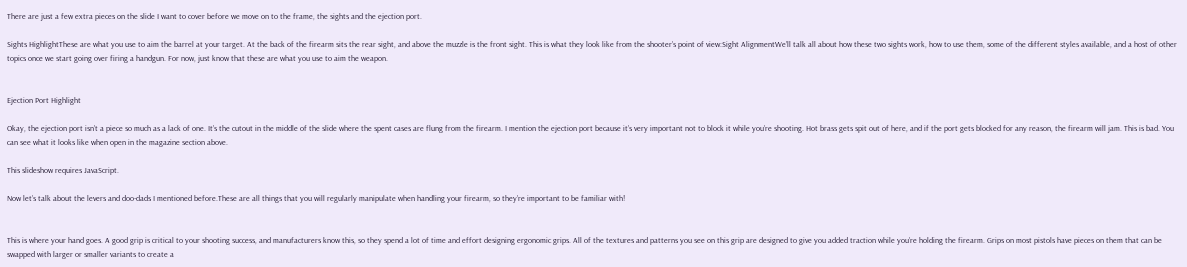There are just a few extra pieces on the slide I want to cover before we move on to the frame, the sights and the ejection port.

Sights HighlightThese are what you use to aim the barrel at your target. At the back of the firearm sits the rear sight, and above the muzzle is the front sight. This is what they look like from the shooter’s point of view:Sight AlignmentWe’ll talk all about how these two sights work, how to use them, some of the different styles available, and a host of other topics once we start going over firing a handgun. For now, just know that these are what you use to aim the weapon.


Ejection Port Highlight

Okay, the ejection port isn’t a piece so much as a lack of one. It’s the cutout in the middle of the slide where the spent cases are flung from the firearm. I mention the ejection port because it’s very important not to block it while you’re shooting. Hot brass gets spit out of here, and if the port gets blocked for any reason, the firearm will jam. This is bad. You can see what it looks like when open in the magazine section above.

This slideshow requires JavaScript.

Now let’s talk about the levers and doo-dads I mentioned before.These are all things that you will regularly manipulate when handling your firearm, so they’re important to be familiar with!


This is where your hand goes. A good grip is critical to your shooting success, and manufacturers know this, so they spend a lot of time and effort designing ergonomic grips. All of the textures and patterns you see on this grip are designed to give you added traction while you’re holding the firearm. Grips on most pistols have pieces on them that can be swapped with larger or smaller variants to create a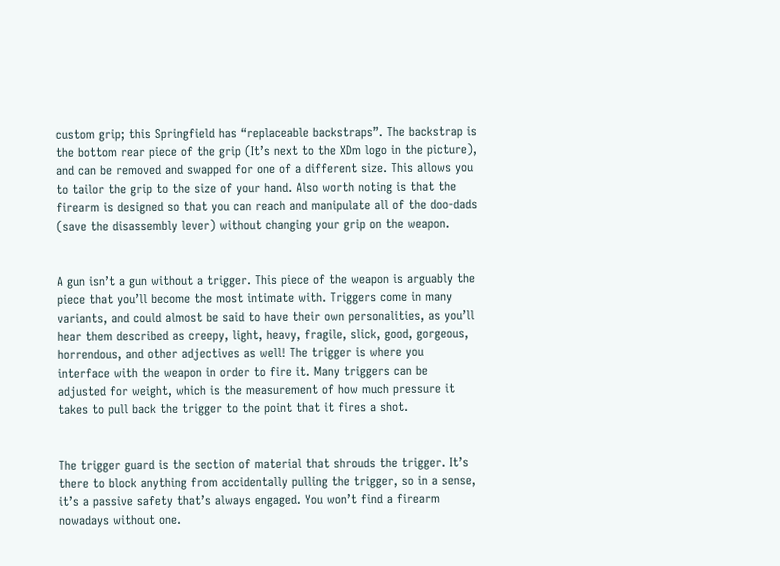custom grip; this Springfield has “replaceable backstraps”. The backstrap is the bottom rear piece of the grip (It’s next to the XDm logo in the picture), and can be removed and swapped for one of a different size. This allows you to tailor the grip to the size of your hand. Also worth noting is that the firearm is designed so that you can reach and manipulate all of the doo-dads (save the disassembly lever) without changing your grip on the weapon.


A gun isn’t a gun without a trigger. This piece of the weapon is arguably the piece that you’ll become the most intimate with. Triggers come in many variants, and could almost be said to have their own personalities, as you’ll hear them described as creepy, light, heavy, fragile, slick, good, gorgeous, horrendous, and other adjectives as well! The trigger is where you interface with the weapon in order to fire it. Many triggers can be adjusted for weight, which is the measurement of how much pressure it takes to pull back the trigger to the point that it fires a shot.


The trigger guard is the section of material that shrouds the trigger. It’s there to block anything from accidentally pulling the trigger, so in a sense, it’s a passive safety that’s always engaged. You won’t find a firearm nowadays without one.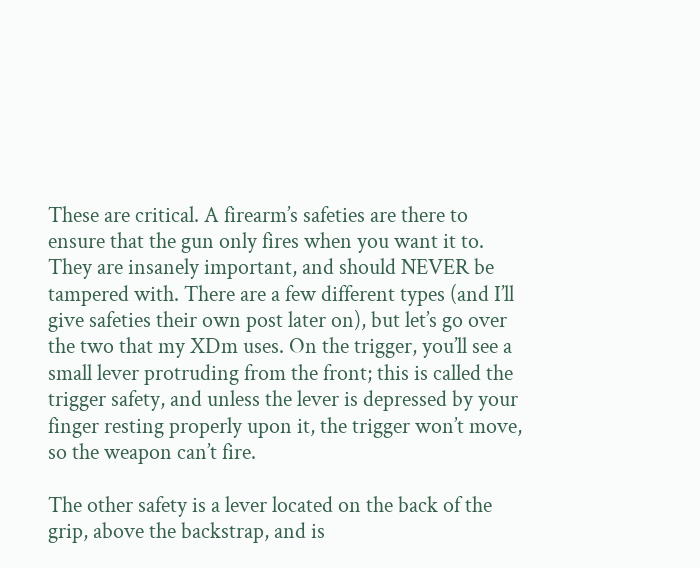These are critical. A firearm’s safeties are there to ensure that the gun only fires when you want it to. They are insanely important, and should NEVER be tampered with. There are a few different types (and I’ll give safeties their own post later on), but let’s go over the two that my XDm uses. On the trigger, you’ll see a small lever protruding from the front; this is called the trigger safety, and unless the lever is depressed by your finger resting properly upon it, the trigger won’t move, so the weapon can’t fire.

The other safety is a lever located on the back of the grip, above the backstrap, and is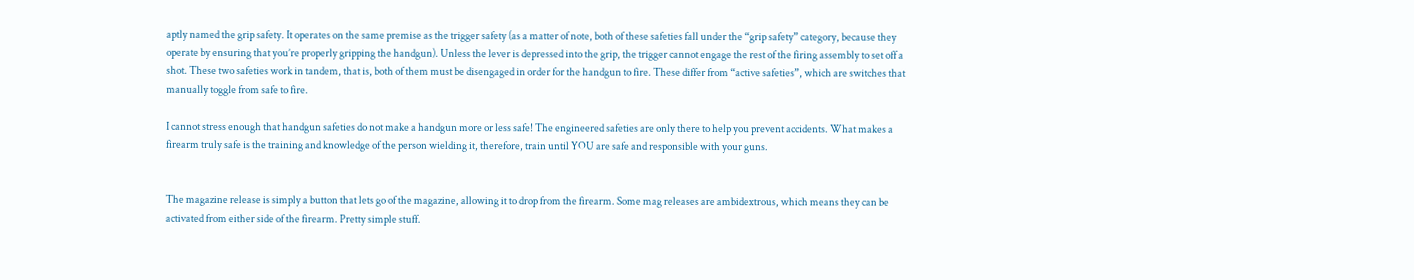aptly named the grip safety. It operates on the same premise as the trigger safety (as a matter of note, both of these safeties fall under the “grip safety” category, because they operate by ensuring that you’re properly gripping the handgun). Unless the lever is depressed into the grip, the trigger cannot engage the rest of the firing assembly to set off a shot. These two safeties work in tandem, that is, both of them must be disengaged in order for the handgun to fire. These differ from “active safeties”, which are switches that manually toggle from safe to fire.

I cannot stress enough that handgun safeties do not make a handgun more or less safe! The engineered safeties are only there to help you prevent accidents. What makes a firearm truly safe is the training and knowledge of the person wielding it, therefore, train until YOU are safe and responsible with your guns.


The magazine release is simply a button that lets go of the magazine, allowing it to drop from the firearm. Some mag releases are ambidextrous, which means they can be activated from either side of the firearm. Pretty simple stuff.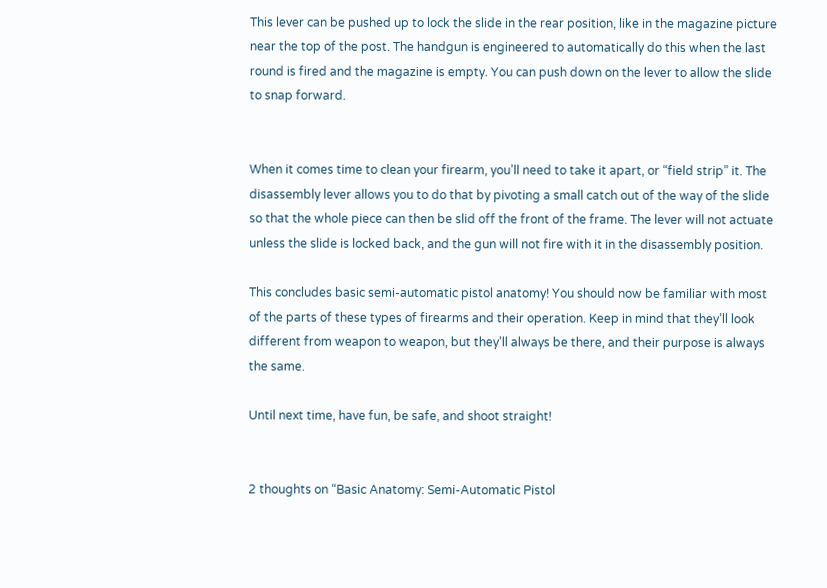This lever can be pushed up to lock the slide in the rear position, like in the magazine picture near the top of the post. The handgun is engineered to automatically do this when the last round is fired and the magazine is empty. You can push down on the lever to allow the slide to snap forward.


When it comes time to clean your firearm, you’ll need to take it apart, or “field strip” it. The disassembly lever allows you to do that by pivoting a small catch out of the way of the slide so that the whole piece can then be slid off the front of the frame. The lever will not actuate unless the slide is locked back, and the gun will not fire with it in the disassembly position.

This concludes basic semi-automatic pistol anatomy! You should now be familiar with most of the parts of these types of firearms and their operation. Keep in mind that they’ll look different from weapon to weapon, but they’ll always be there, and their purpose is always the same.

Until next time, have fun, be safe, and shoot straight!


2 thoughts on “Basic Anatomy: Semi-Automatic Pistol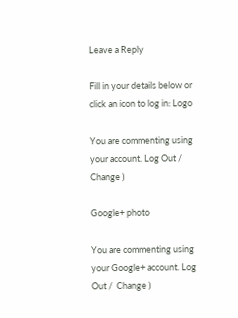Leave a Reply

Fill in your details below or click an icon to log in: Logo

You are commenting using your account. Log Out /  Change )

Google+ photo

You are commenting using your Google+ account. Log Out /  Change )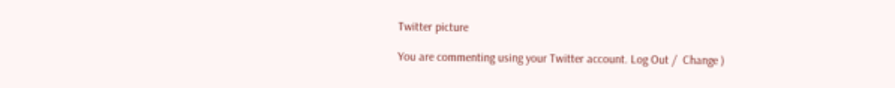Twitter picture

You are commenting using your Twitter account. Log Out /  Change )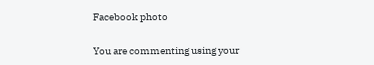Facebook photo

You are commenting using your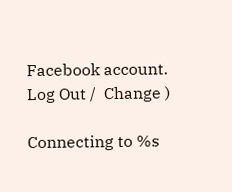Facebook account. Log Out /  Change )

Connecting to %s